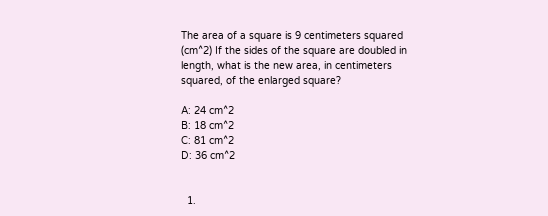The area of a square is 9 centimeters squared (cm^2) If the sides of the square are doubled in length, what is the new area, in centimeters squared, of the enlarged square?

A: 24 cm^2
B: 18 cm^2
C: 81 cm^2
D: 36 cm^2


  1.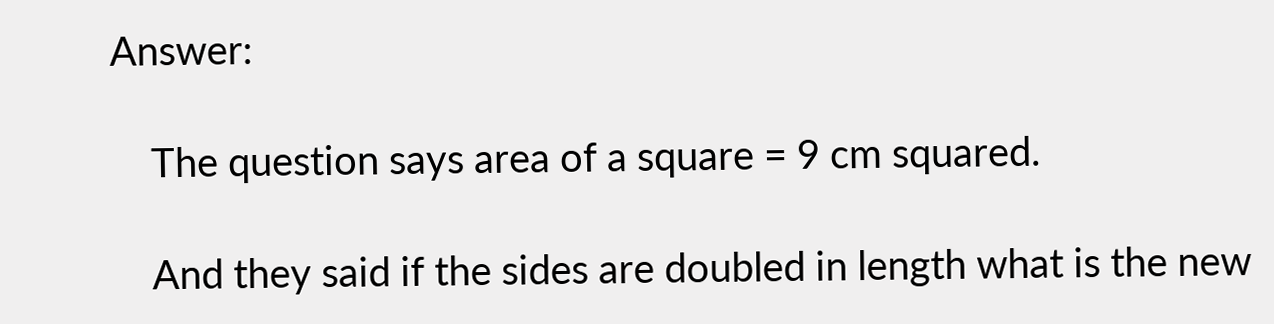Answer:

    The question says area of a square = 9 cm squared.

    And they said if the sides are doubled in length what is the new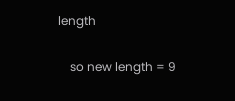length

    so new length = 9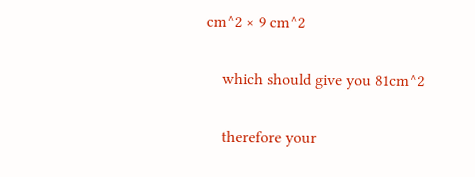cm^2 × 9 cm^2

    which should give you 81cm^2

    therefore your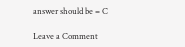answer should be = C

Leave a Comment